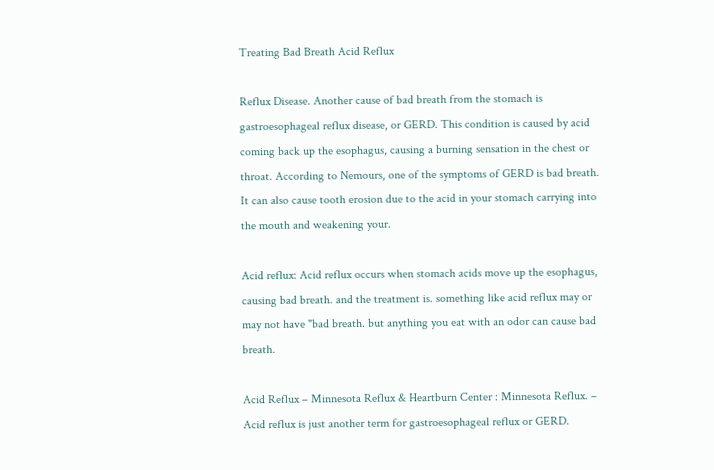Treating Bad Breath Acid Reflux

Reflux Disease. Another cause of bad breath from the stomach is gastroesophageal reflux disease, or GERD. This condition is caused by acid coming back up the esophagus, causing a burning sensation in the chest or throat. According to Nemours, one of the symptoms of GERD is bad breath. It can also cause tooth erosion due to the acid in your stomach carrying into the mouth and weakening your.

Acid reflux: Acid reflux occurs when stomach acids move up the esophagus, causing bad breath. and the treatment is. something like acid reflux may or may not have "bad breath. but anything you eat with an odor can cause bad breath.

Acid Reflux – Minnesota Reflux & Heartburn Center : Minnesota Reflux. – Acid reflux is just another term for gastroesophageal reflux or GERD.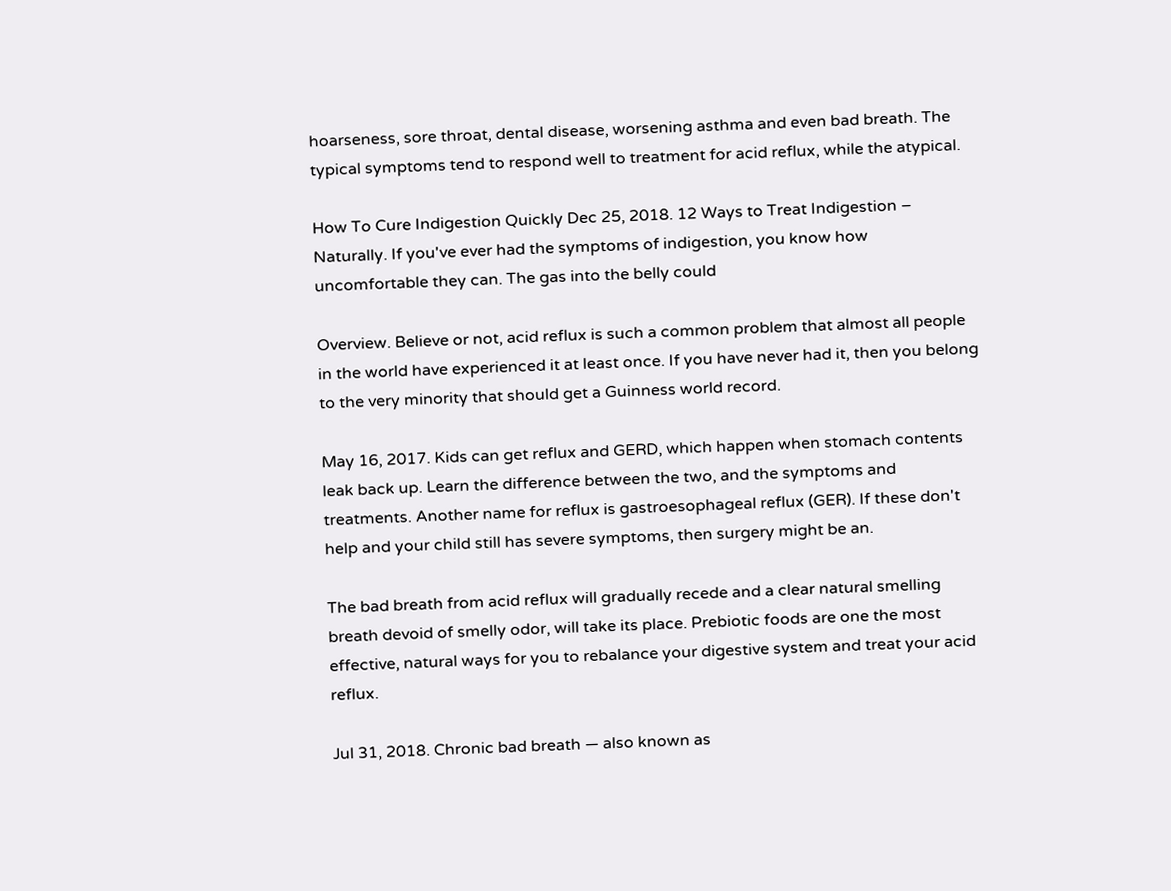hoarseness, sore throat, dental disease, worsening asthma and even bad breath. The typical symptoms tend to respond well to treatment for acid reflux, while the atypical.

How To Cure Indigestion Quickly Dec 25, 2018. 12 Ways to Treat Indigestion – Naturally. If you've ever had the symptoms of indigestion, you know how uncomfortable they can. The gas into the belly could

Overview. Believe or not, acid reflux is such a common problem that almost all people in the world have experienced it at least once. If you have never had it, then you belong to the very minority that should get a Guinness world record.

May 16, 2017. Kids can get reflux and GERD, which happen when stomach contents leak back up. Learn the difference between the two, and the symptoms and treatments. Another name for reflux is gastroesophageal reflux (GER). If these don't help and your child still has severe symptoms, then surgery might be an.

The bad breath from acid reflux will gradually recede and a clear natural smelling breath devoid of smelly odor, will take its place. Prebiotic foods are one the most effective, natural ways for you to rebalance your digestive system and treat your acid reflux.

Jul 31, 2018. Chronic bad breath — also known as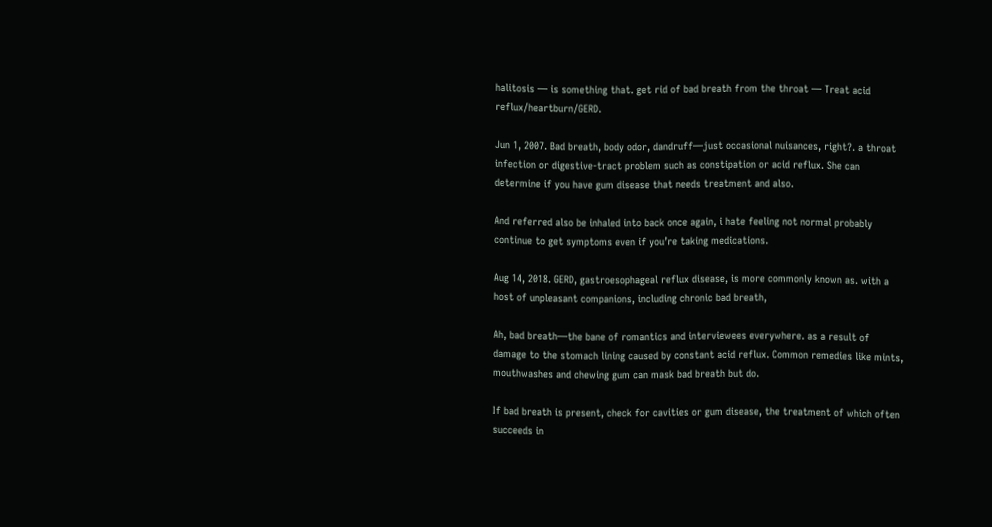halitosis — is something that. get rid of bad breath from the throat — Treat acid reflux/heartburn/GERD.

Jun 1, 2007. Bad breath, body odor, dandruff—just occasional nuisances, right?. a throat infection or digestive-tract problem such as constipation or acid reflux. She can determine if you have gum disease that needs treatment and also.

And referred also be inhaled into back once again, i hate feeling not normal probably continue to get symptoms even if you’re taking medications.

Aug 14, 2018. GERD, gastroesophageal reflux disease, is more commonly known as. with a host of unpleasant companions, including chronic bad breath,

Ah, bad breath—the bane of romantics and interviewees everywhere. as a result of damage to the stomach lining caused by constant acid reflux. Common remedies like mints, mouthwashes and chewing gum can mask bad breath but do.

If bad breath is present, check for cavities or gum disease, the treatment of which often succeeds in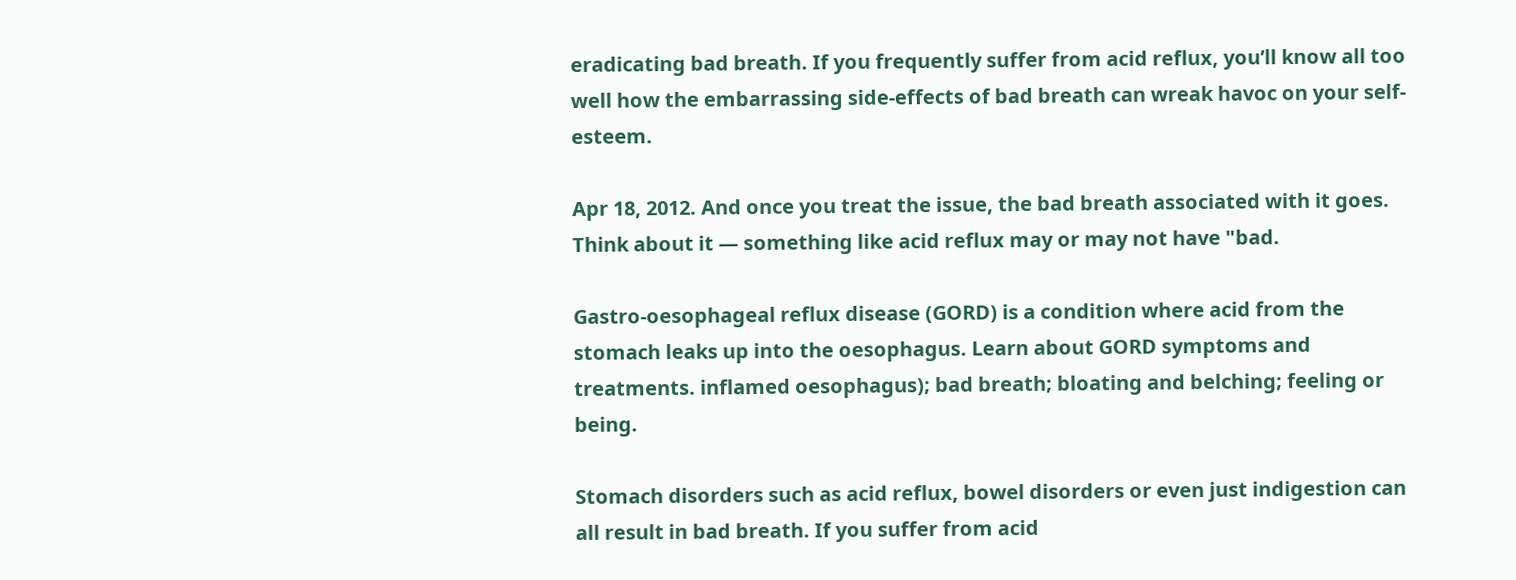eradicating bad breath. If you frequently suffer from acid reflux, you’ll know all too well how the embarrassing side-effects of bad breath can wreak havoc on your self-esteem.

Apr 18, 2012. And once you treat the issue, the bad breath associated with it goes. Think about it — something like acid reflux may or may not have "bad.

Gastro-oesophageal reflux disease (GORD) is a condition where acid from the stomach leaks up into the oesophagus. Learn about GORD symptoms and treatments. inflamed oesophagus); bad breath; bloating and belching; feeling or being.

Stomach disorders such as acid reflux, bowel disorders or even just indigestion can all result in bad breath. If you suffer from acid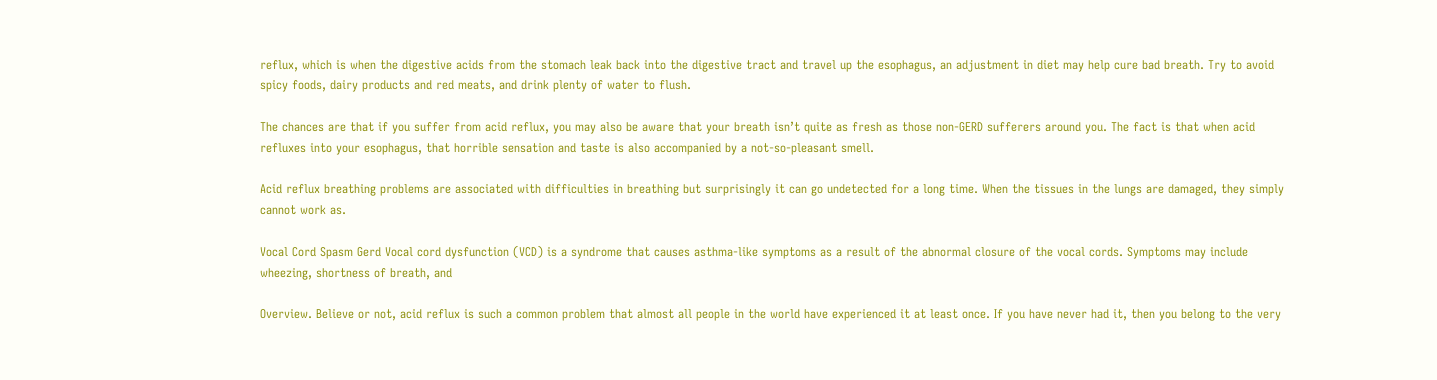reflux, which is when the digestive acids from the stomach leak back into the digestive tract and travel up the esophagus, an adjustment in diet may help cure bad breath. Try to avoid spicy foods, dairy products and red meats, and drink plenty of water to flush.

The chances are that if you suffer from acid reflux, you may also be aware that your breath isn’t quite as fresh as those non-GERD sufferers around you. The fact is that when acid refluxes into your esophagus, that horrible sensation and taste is also accompanied by a not-so-pleasant smell.

Acid reflux breathing problems are associated with difficulties in breathing but surprisingly it can go undetected for a long time. When the tissues in the lungs are damaged, they simply cannot work as.

Vocal Cord Spasm Gerd Vocal cord dysfunction (VCD) is a syndrome that causes asthma-like symptoms as a result of the abnormal closure of the vocal cords. Symptoms may include wheezing, shortness of breath, and

Overview. Believe or not, acid reflux is such a common problem that almost all people in the world have experienced it at least once. If you have never had it, then you belong to the very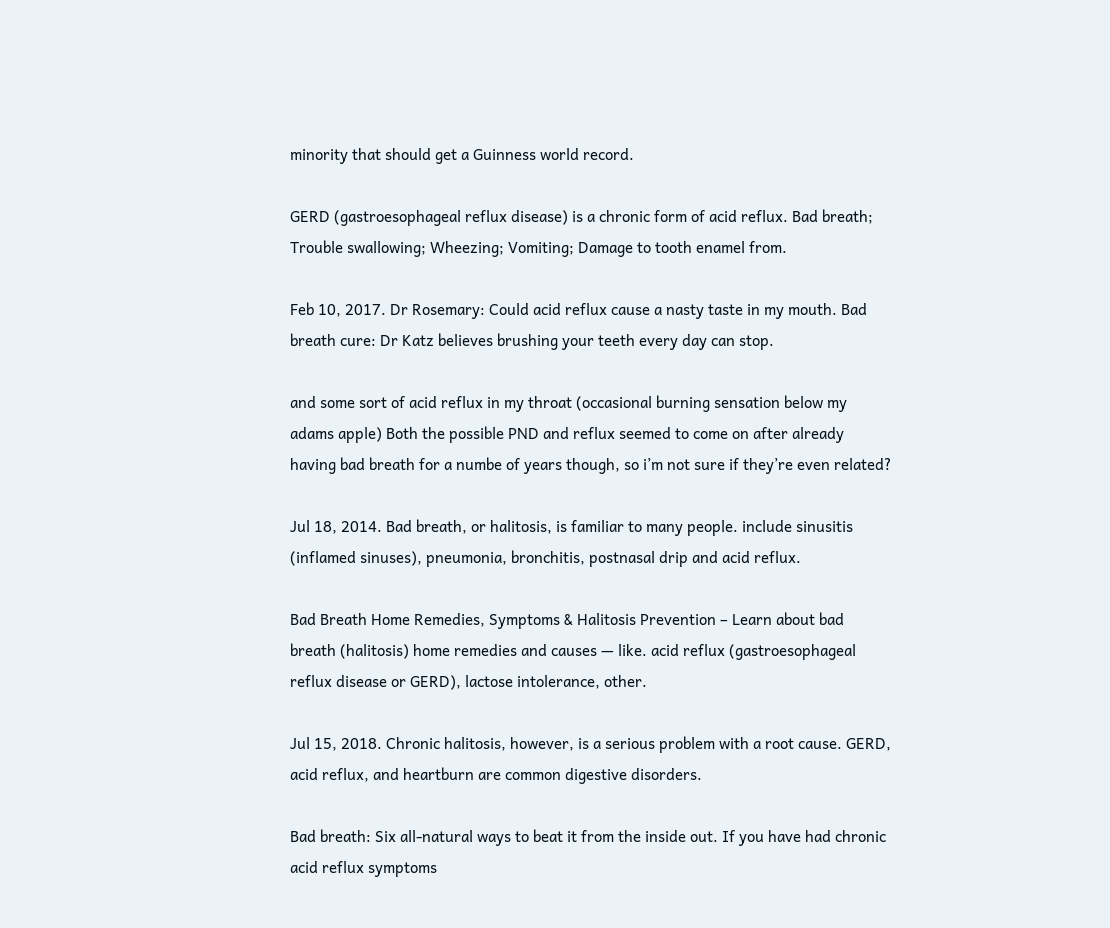minority that should get a Guinness world record.

GERD (gastroesophageal reflux disease) is a chronic form of acid reflux. Bad breath; Trouble swallowing; Wheezing; Vomiting; Damage to tooth enamel from.

Feb 10, 2017. Dr Rosemary: Could acid reflux cause a nasty taste in my mouth. Bad breath cure: Dr Katz believes brushing your teeth every day can stop.

and some sort of acid reflux in my throat (occasional burning sensation below my adams apple) Both the possible PND and reflux seemed to come on after already having bad breath for a numbe of years though, so i’m not sure if they’re even related?

Jul 18, 2014. Bad breath, or halitosis, is familiar to many people. include sinusitis (inflamed sinuses), pneumonia, bronchitis, postnasal drip and acid reflux.

Bad Breath Home Remedies, Symptoms & Halitosis Prevention – Learn about bad breath (halitosis) home remedies and causes — like. acid reflux (gastroesophageal reflux disease or GERD), lactose intolerance, other.

Jul 15, 2018. Chronic halitosis, however, is a serious problem with a root cause. GERD, acid reflux, and heartburn are common digestive disorders.

Bad breath: Six all-natural ways to beat it from the inside out. If you have had chronic acid reflux symptoms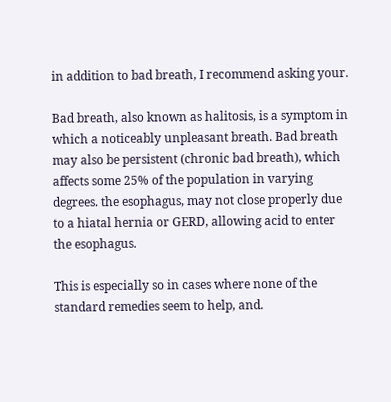in addition to bad breath, I recommend asking your.

Bad breath, also known as halitosis, is a symptom in which a noticeably unpleasant breath. Bad breath may also be persistent (chronic bad breath), which affects some 25% of the population in varying degrees. the esophagus, may not close properly due to a hiatal hernia or GERD, allowing acid to enter the esophagus.

This is especially so in cases where none of the standard remedies seem to help, and.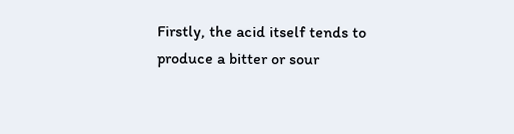Firstly, the acid itself tends to produce a bitter or sour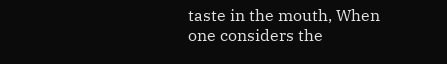taste in the mouth, When one considers the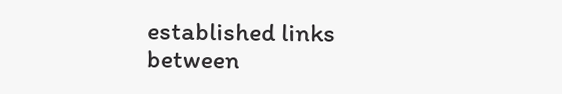established links between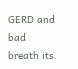GERD and bad breath its.